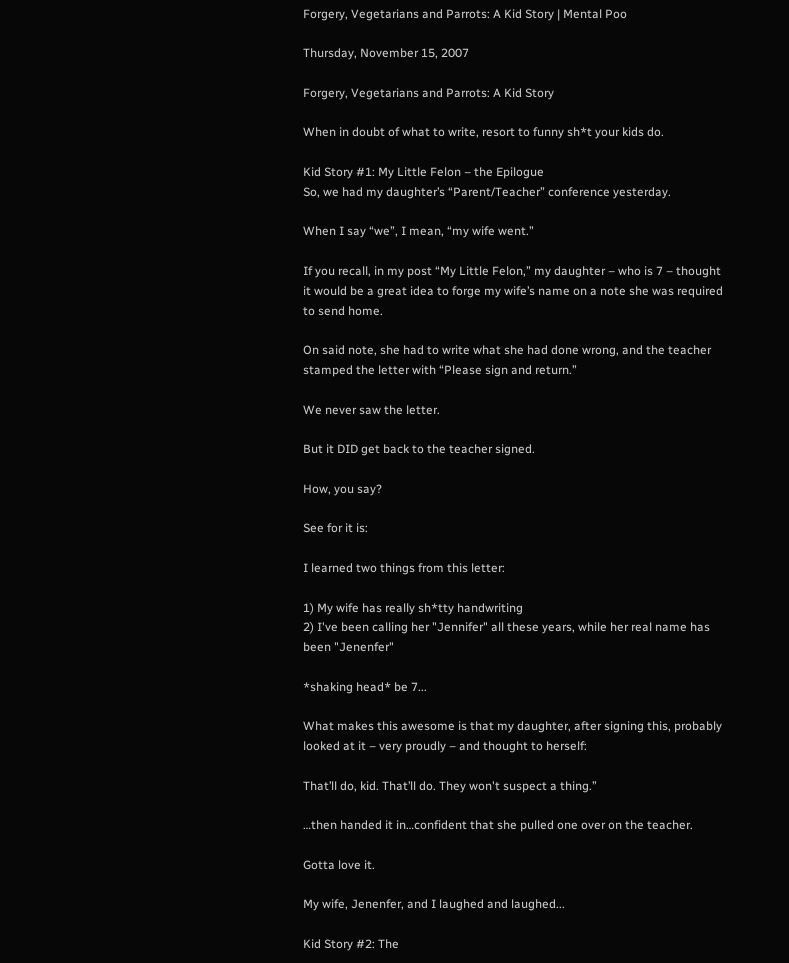Forgery, Vegetarians and Parrots: A Kid Story | Mental Poo

Thursday, November 15, 2007

Forgery, Vegetarians and Parrots: A Kid Story

When in doubt of what to write, resort to funny sh*t your kids do.

Kid Story #1: My Little Felon – the Epilogue
So, we had my daughter’s “Parent/Teacher” conference yesterday.

When I say “we”, I mean, “my wife went.”

If you recall, in my post “My Little Felon,” my daughter – who is 7 – thought it would be a great idea to forge my wife’s name on a note she was required to send home.

On said note, she had to write what she had done wrong, and the teacher stamped the letter with “Please sign and return.”

We never saw the letter.

But it DID get back to the teacher signed.

How, you say?

See for it is:

I learned two things from this letter:

1) My wife has really sh*tty handwriting
2) I've been calling her "Jennifer" all these years, while her real name has been "Jenenfer"

*shaking head* be 7...

What makes this awesome is that my daughter, after signing this, probably looked at it – very proudly – and thought to herself:

That’ll do, kid. That’ll do. They won't suspect a thing.”

…then handed it in…confident that she pulled one over on the teacher.

Gotta love it.

My wife, Jenenfer, and I laughed and laughed...

Kid Story #2: The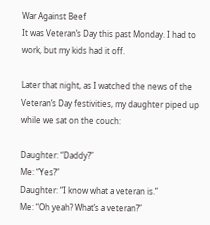War Against Beef
It was Veteran’s Day this past Monday. I had to work, but my kids had it off.

Later that night, as I watched the news of the Veteran’s Day festivities, my daughter piped up while we sat on the couch:

Daughter: “Daddy?”
Me: “Yes?”
Daughter: “I know what a veteran is.”
Me: “Oh yeah? What’s a veteran?”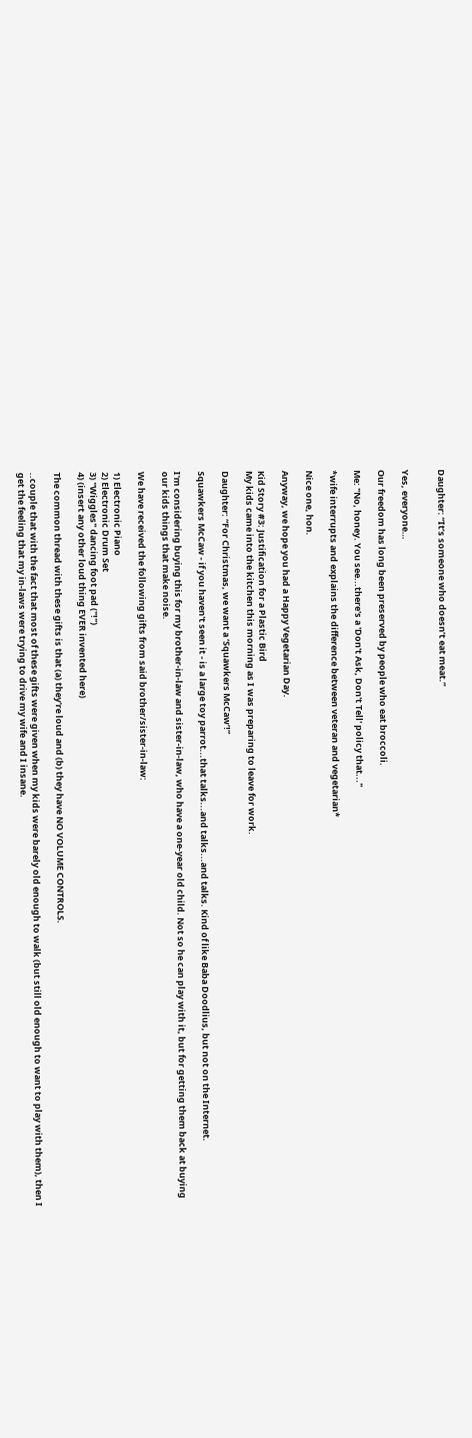Daughter: “It’s someone who doesn’t eat meat.”


Yes, everyone…

Our freedom has long been preserved by people who eat broccoli.

Me: "No, honey. You see...there's a 'Don't Ask, Don't Tell' policy that..."

*wife interrupts and explains the difference between veteran and vegetarian*

Nice one, hon.

Anyway, we hope you had a Happy Vegetarian Day.

Kid Story #3: Justification for a Plastic Bird
My kids came into the kitchen this morning as I was preparing to leave for work.

Daughter: “For Christmas, we want a ‘Squawkers McCaw’!”

Squawkers McCaw - if you haven't seen it - is a large toy parrot...that talks...and talks...and talks. Kind of like Baba Doodlius, but not on the Internet.

I'm considering buying this for my brother-in-law and sister-in-law, who have a one-year old child. Not so he can play with it, but for getting them back at buying our kids things that make noise.

We have received the following gifts from said brother/sister-in-law:

1) Electronic Piano
2) Electronic Drum Set
3) "Wiggles" dancing foot pad ("!")
4) (insert any other loud thing EVER invented here)

The common thread with these gifts is that (a) they're loud and (b) they have NO VOLUME CONTROLS.

..couple that with the fact that most of these gifts were given when my kids were barely old enough to walk (but still old enough to want to play with them), then I get the feeling that my in-laws were trying to drive my wife and I insane.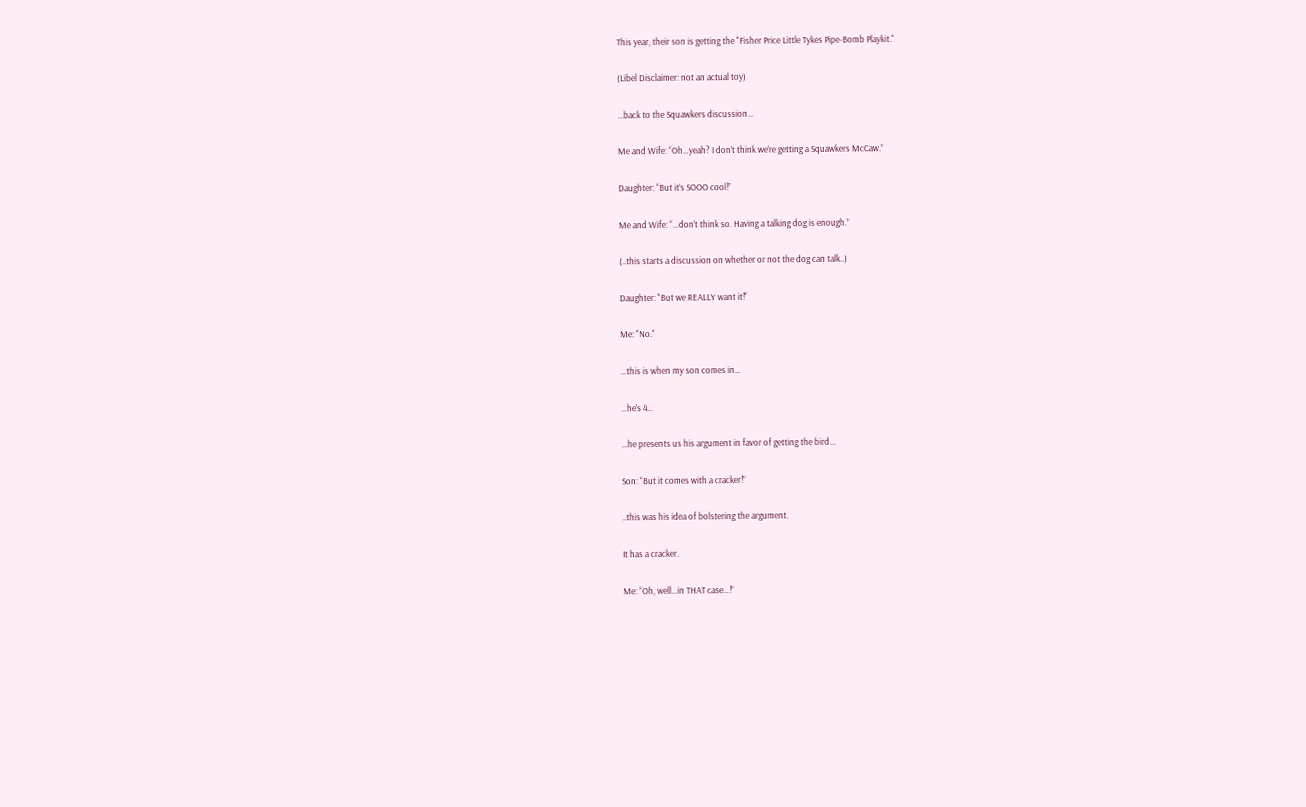This year, their son is getting the "Fisher Price Little Tykes Pipe-Bomb Playkit."

(Libel Disclaimer: not an actual toy)

...back to the Squawkers discussion...

Me and Wife: “Oh…yeah? I don’t think we’re getting a Squawkers McCaw.”

Daughter: “But it’s SOOO cool!”

Me and Wife: “…don’t think so. Having a talking dog is enough.”

(..this starts a discussion on whether or not the dog can talk..)

Daughter: "But we REALLY want it!"

Me: "No."

…this is when my son comes in…

…he’s 4…

...he presents us his argument in favor of getting the bird...

Son: “But it comes with a cracker!”

..this was his idea of bolstering the argument.

It has a cracker.

Me: “Oh, well…in THAT case…!”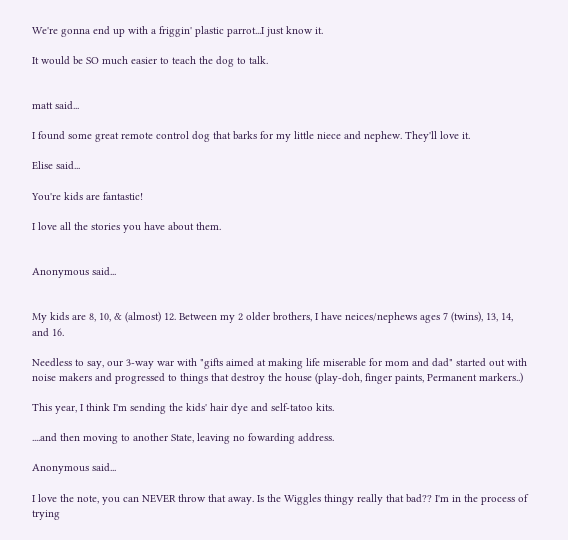We're gonna end up with a friggin' plastic parrot...I just know it.

It would be SO much easier to teach the dog to talk.


matt said...

I found some great remote control dog that barks for my little niece and nephew. They'll love it.

Elise said...

You're kids are fantastic!

I love all the stories you have about them.


Anonymous said...


My kids are 8, 10, & (almost) 12. Between my 2 older brothers, I have neices/nephews ages 7 (twins), 13, 14, and 16.

Needless to say, our 3-way war with "gifts aimed at making life miserable for mom and dad" started out with noise makers and progressed to things that destroy the house (play-doh, finger paints, Permanent markers..)

This year, I think I'm sending the kids' hair dye and self-tatoo kits.

....and then moving to another State, leaving no fowarding address.

Anonymous said...

I love the note, you can NEVER throw that away. Is the Wiggles thingy really that bad?? I'm in the process of trying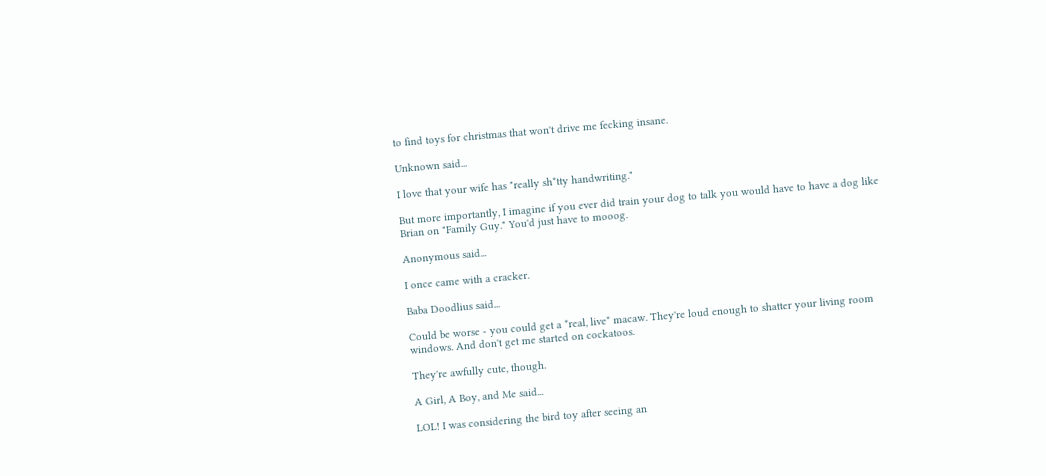to find toys for christmas that won't drive me fecking insane.

Unknown said...

I love that your wife has "really sh*tty handwriting."

But more importantly, I imagine if you ever did train your dog to talk you would have to have a dog like Brian on "Family Guy." You'd just have to mooog.

Anonymous said...

I once came with a cracker.

Baba Doodlius said...

Could be worse - you could get a *real, live* macaw. They're loud enough to shatter your living room windows. And don't get me started on cockatoos.

They're awfully cute, though.

A Girl, A Boy, and Me said...

LOL! I was considering the bird toy after seeing an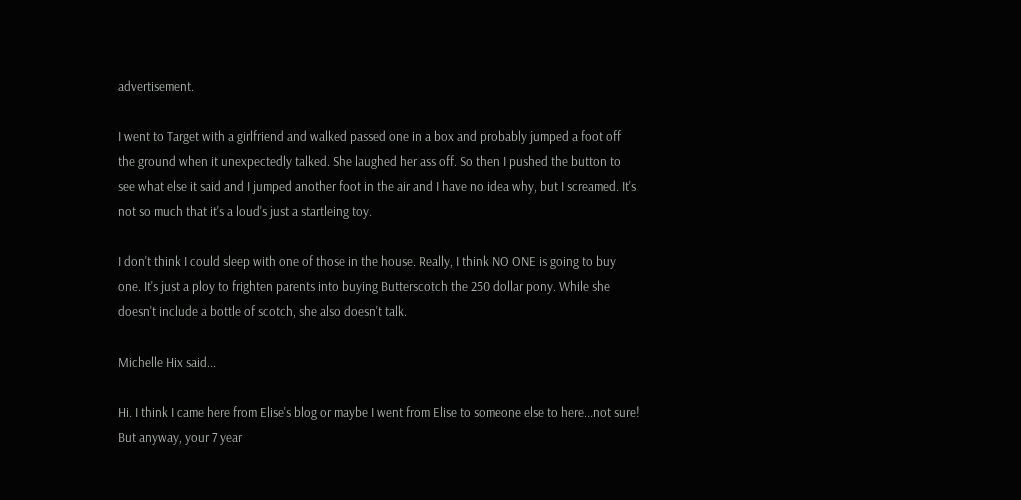advertisement.

I went to Target with a girlfriend and walked passed one in a box and probably jumped a foot off the ground when it unexpectedly talked. She laughed her ass off. So then I pushed the button to see what else it said and I jumped another foot in the air and I have no idea why, but I screamed. It's not so much that it's a loud's just a startleing toy.

I don't think I could sleep with one of those in the house. Really, I think NO ONE is going to buy one. It's just a ploy to frighten parents into buying Butterscotch the 250 dollar pony. While she doesn't include a bottle of scotch, she also doesn't talk.

Michelle Hix said...

Hi. I think I came here from Elise's blog or maybe I went from Elise to someone else to here...not sure! But anyway, your 7 year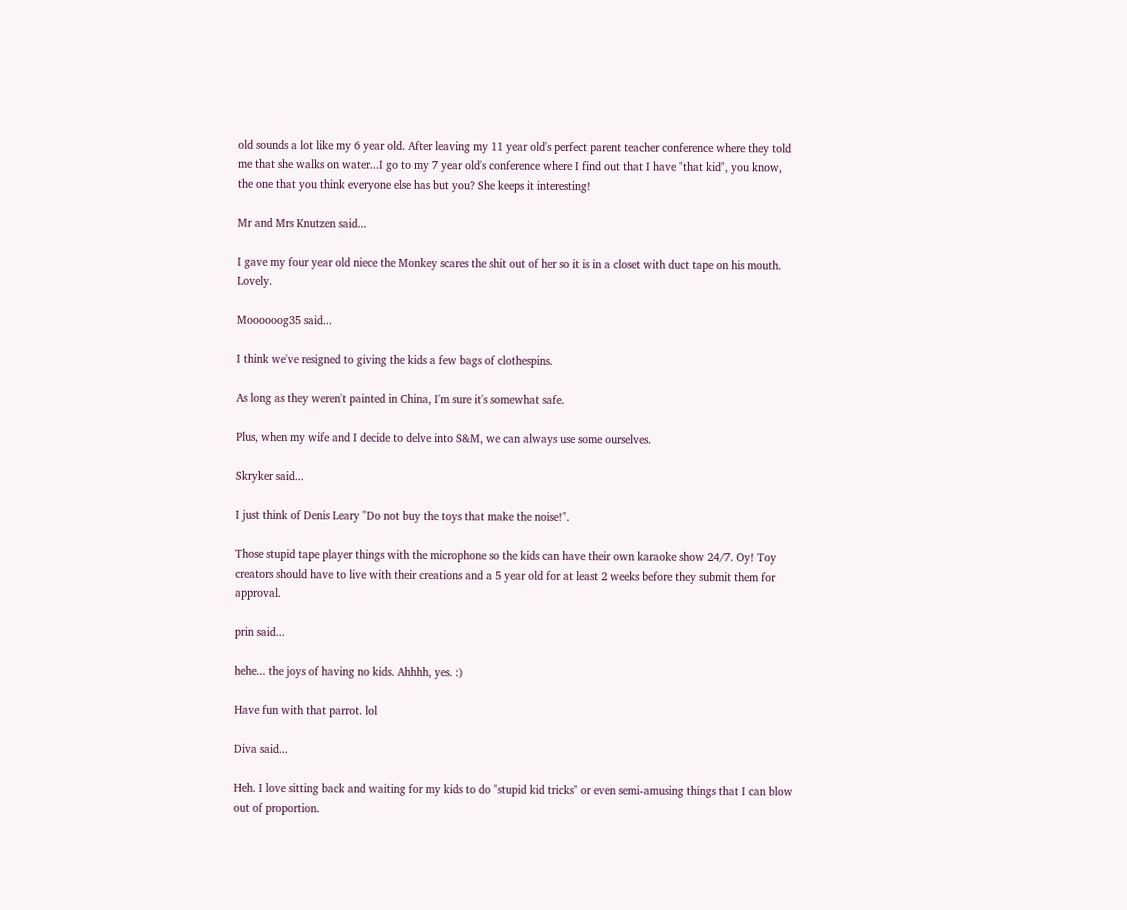old sounds a lot like my 6 year old. After leaving my 11 year old's perfect parent teacher conference where they told me that she walks on water...I go to my 7 year old's conference where I find out that I have "that kid", you know, the one that you think everyone else has but you? She keeps it interesting!

Mr and Mrs Knutzen said...

I gave my four year old niece the Monkey scares the shit out of her so it is in a closet with duct tape on his mouth. Lovely.

Moooooog35 said...

I think we've resigned to giving the kids a few bags of clothespins.

As long as they weren't painted in China, I'm sure it's somewhat safe.

Plus, when my wife and I decide to delve into S&M, we can always use some ourselves.

Skryker said...

I just think of Denis Leary "Do not buy the toys that make the noise!".

Those stupid tape player things with the microphone so the kids can have their own karaoke show 24/7. Oy! Toy creators should have to live with their creations and a 5 year old for at least 2 weeks before they submit them for approval.

prin said...

hehe... the joys of having no kids. Ahhhh, yes. :)

Have fun with that parrot. lol

Diva said...

Heh. I love sitting back and waiting for my kids to do "stupid kid tricks" or even semi-amusing things that I can blow out of proportion.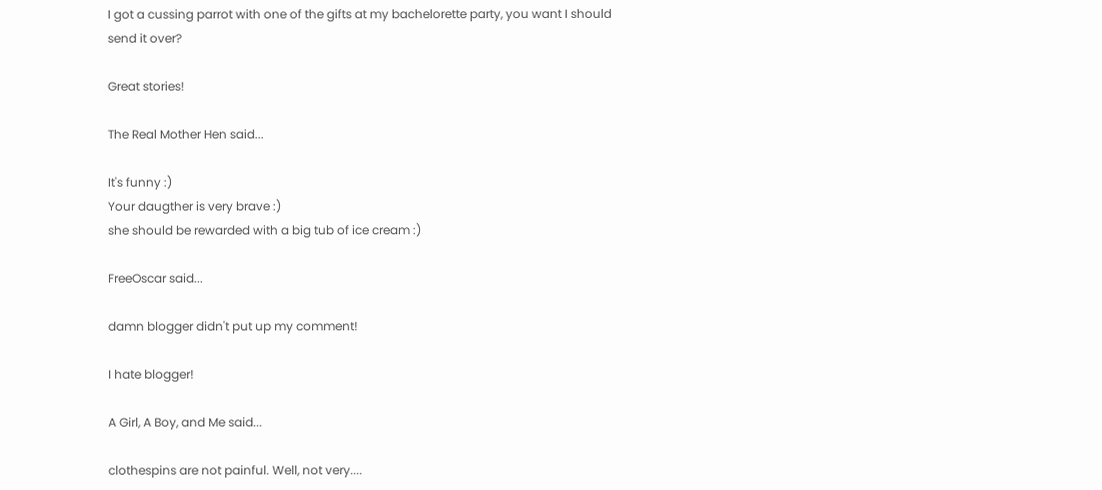I got a cussing parrot with one of the gifts at my bachelorette party, you want I should send it over?

Great stories!

The Real Mother Hen said...

It's funny :)
Your daugther is very brave :)
she should be rewarded with a big tub of ice cream :)

FreeOscar said...

damn blogger didn't put up my comment!

I hate blogger!

A Girl, A Boy, and Me said...

clothespins are not painful. Well, not very....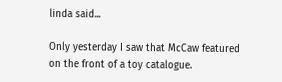linda said...

Only yesterday I saw that McCaw featured on the front of a toy catalogue.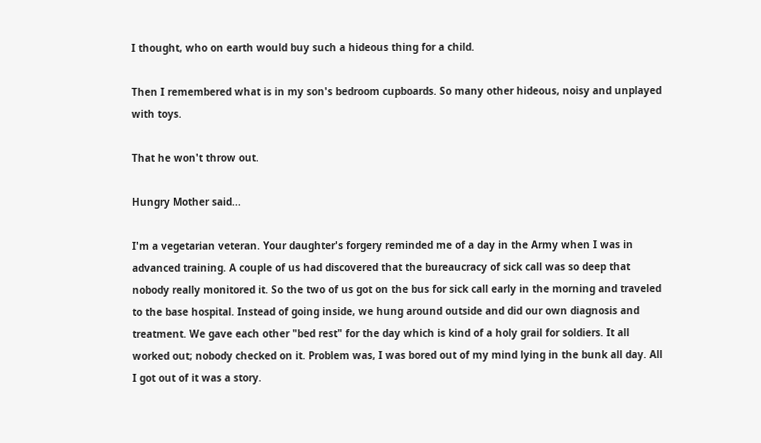I thought, who on earth would buy such a hideous thing for a child.

Then I remembered what is in my son's bedroom cupboards. So many other hideous, noisy and unplayed with toys.

That he won't throw out.

Hungry Mother said...

I'm a vegetarian veteran. Your daughter's forgery reminded me of a day in the Army when I was in advanced training. A couple of us had discovered that the bureaucracy of sick call was so deep that nobody really monitored it. So the two of us got on the bus for sick call early in the morning and traveled to the base hospital. Instead of going inside, we hung around outside and did our own diagnosis and treatment. We gave each other "bed rest" for the day which is kind of a holy grail for soldiers. It all worked out; nobody checked on it. Problem was, I was bored out of my mind lying in the bunk all day. All I got out of it was a story.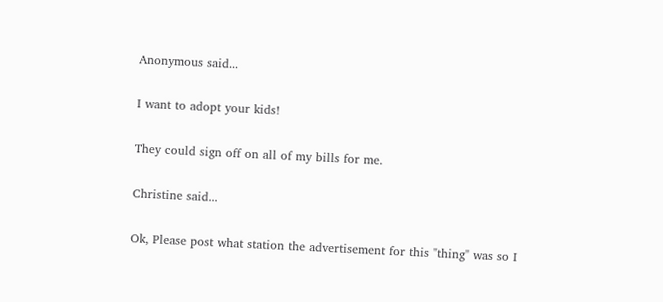Anonymous said...

I want to adopt your kids!

They could sign off on all of my bills for me.

Christine said...

Ok, Please post what station the advertisement for this "thing" was so I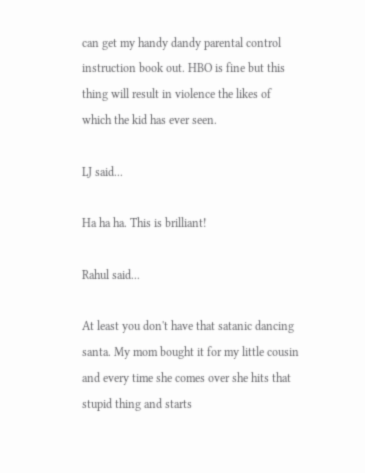can get my handy dandy parental control instruction book out. HBO is fine but this thing will result in violence the likes of which the kid has ever seen.

LJ said...

Ha ha ha. This is brilliant!

Rahul said...

At least you don't have that satanic dancing santa. My mom bought it for my little cousin and every time she comes over she hits that stupid thing and starts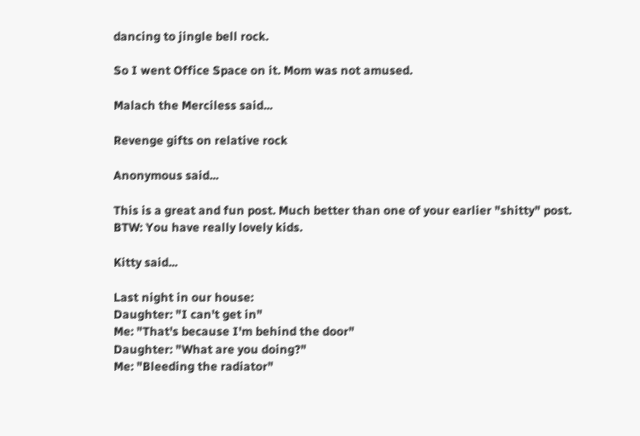dancing to jingle bell rock.

So I went Office Space on it. Mom was not amused.

Malach the Merciless said...

Revenge gifts on relative rock

Anonymous said...

This is a great and fun post. Much better than one of your earlier "shitty" post.
BTW: You have really lovely kids.

Kitty said...

Last night in our house:
Daughter: "I can't get in"
Me: "That's because I'm behind the door"
Daughter: "What are you doing?"
Me: "Bleeding the radiator"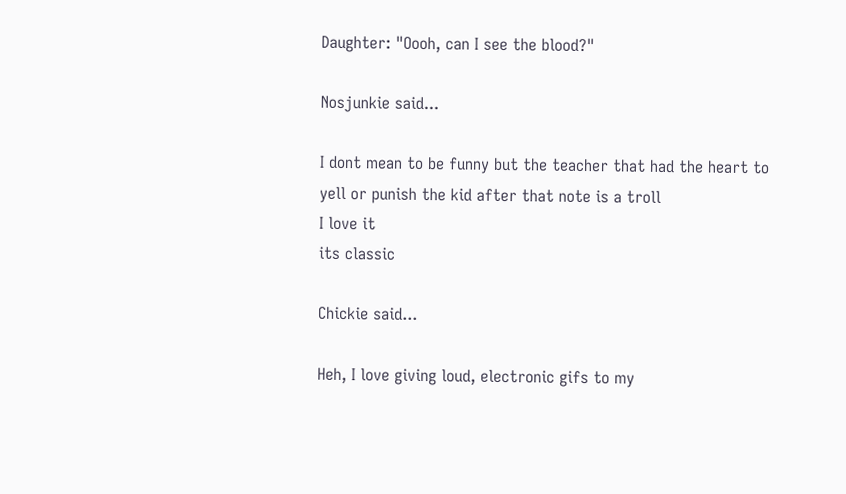Daughter: "Oooh, can I see the blood?"

Nosjunkie said...

I dont mean to be funny but the teacher that had the heart to yell or punish the kid after that note is a troll
I love it
its classic

Chickie said...

Heh, I love giving loud, electronic gifs to my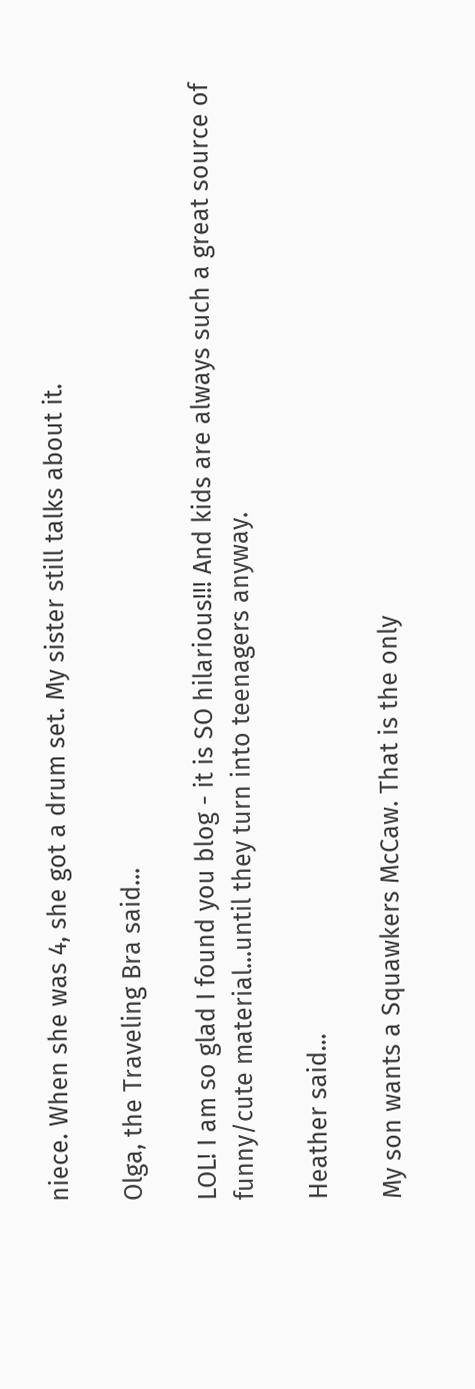niece. When she was 4, she got a drum set. My sister still talks about it.

Olga, the Traveling Bra said...

LOL! I am so glad I found you blog - it is SO hilarious!!! And kids are always such a great source of funny/cute material...until they turn into teenagers anyway.

Heather said...

My son wants a Squawkers McCaw. That is the only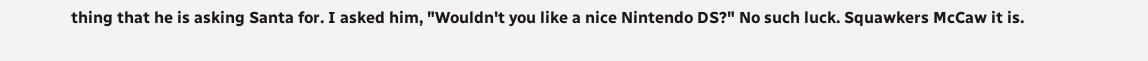thing that he is asking Santa for. I asked him, "Wouldn't you like a nice Nintendo DS?" No such luck. Squawkers McCaw it is.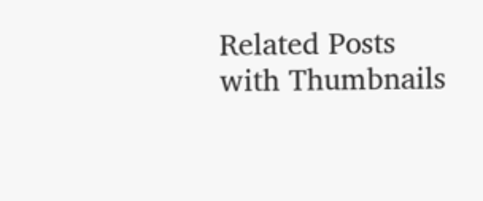Related Posts with Thumbnails